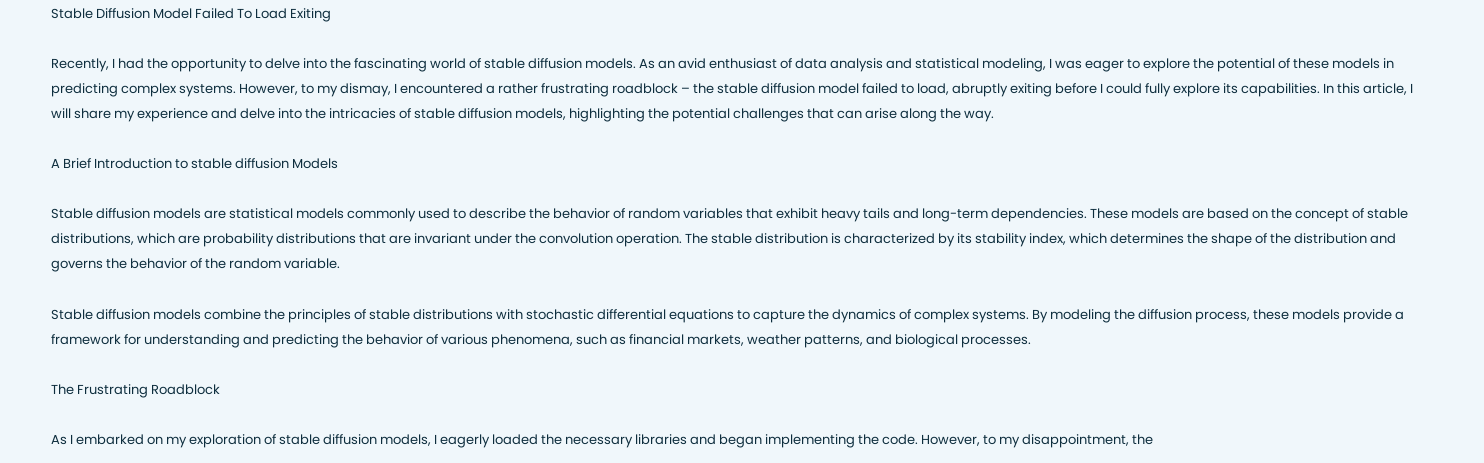Stable Diffusion Model Failed To Load Exiting

Recently, I had the opportunity to delve into the fascinating world of stable diffusion models. As an avid enthusiast of data analysis and statistical modeling, I was eager to explore the potential of these models in predicting complex systems. However, to my dismay, I encountered a rather frustrating roadblock – the stable diffusion model failed to load, abruptly exiting before I could fully explore its capabilities. In this article, I will share my experience and delve into the intricacies of stable diffusion models, highlighting the potential challenges that can arise along the way.

A Brief Introduction to stable diffusion Models

Stable diffusion models are statistical models commonly used to describe the behavior of random variables that exhibit heavy tails and long-term dependencies. These models are based on the concept of stable distributions, which are probability distributions that are invariant under the convolution operation. The stable distribution is characterized by its stability index, which determines the shape of the distribution and governs the behavior of the random variable.

Stable diffusion models combine the principles of stable distributions with stochastic differential equations to capture the dynamics of complex systems. By modeling the diffusion process, these models provide a framework for understanding and predicting the behavior of various phenomena, such as financial markets, weather patterns, and biological processes.

The Frustrating Roadblock

As I embarked on my exploration of stable diffusion models, I eagerly loaded the necessary libraries and began implementing the code. However, to my disappointment, the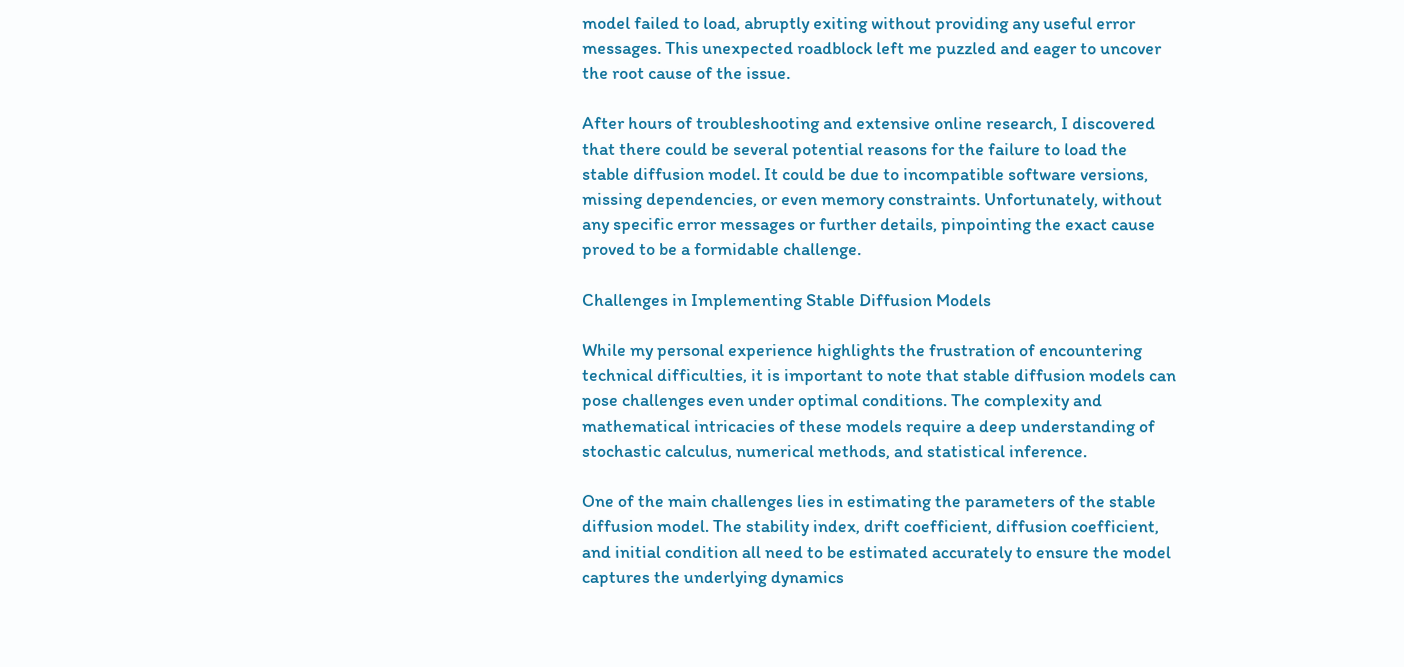model failed to load, abruptly exiting without providing any useful error messages. This unexpected roadblock left me puzzled and eager to uncover the root cause of the issue.

After hours of troubleshooting and extensive online research, I discovered that there could be several potential reasons for the failure to load the stable diffusion model. It could be due to incompatible software versions, missing dependencies, or even memory constraints. Unfortunately, without any specific error messages or further details, pinpointing the exact cause proved to be a formidable challenge.

Challenges in Implementing Stable Diffusion Models

While my personal experience highlights the frustration of encountering technical difficulties, it is important to note that stable diffusion models can pose challenges even under optimal conditions. The complexity and mathematical intricacies of these models require a deep understanding of stochastic calculus, numerical methods, and statistical inference.

One of the main challenges lies in estimating the parameters of the stable diffusion model. The stability index, drift coefficient, diffusion coefficient, and initial condition all need to be estimated accurately to ensure the model captures the underlying dynamics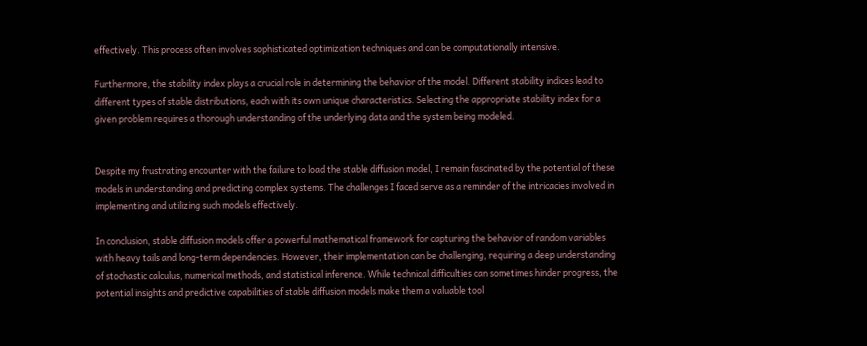effectively. This process often involves sophisticated optimization techniques and can be computationally intensive.

Furthermore, the stability index plays a crucial role in determining the behavior of the model. Different stability indices lead to different types of stable distributions, each with its own unique characteristics. Selecting the appropriate stability index for a given problem requires a thorough understanding of the underlying data and the system being modeled.


Despite my frustrating encounter with the failure to load the stable diffusion model, I remain fascinated by the potential of these models in understanding and predicting complex systems. The challenges I faced serve as a reminder of the intricacies involved in implementing and utilizing such models effectively.

In conclusion, stable diffusion models offer a powerful mathematical framework for capturing the behavior of random variables with heavy tails and long-term dependencies. However, their implementation can be challenging, requiring a deep understanding of stochastic calculus, numerical methods, and statistical inference. While technical difficulties can sometimes hinder progress, the potential insights and predictive capabilities of stable diffusion models make them a valuable tool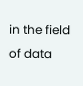in the field of data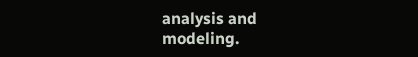analysis and modeling.